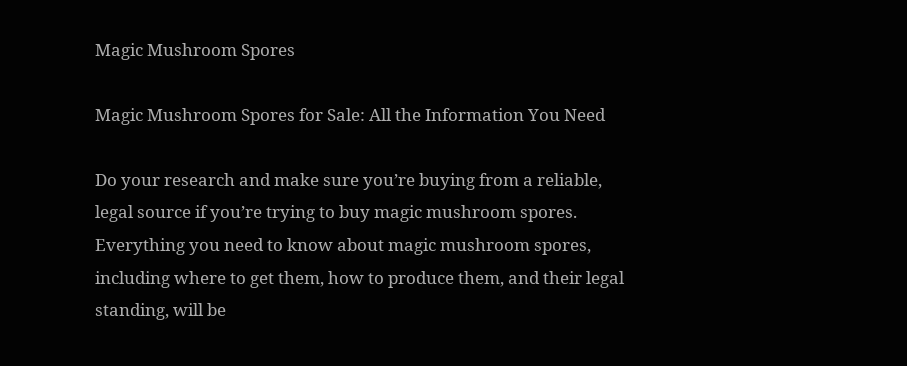Magic Mushroom Spores

Magic Mushroom Spores for Sale: All the Information You Need

Do your research and make sure you’re buying from a reliable, legal source if you’re trying to buy magic mushroom spores. Everything you need to know about magic mushroom spores, including where to get them, how to produce them, and their legal standing, will be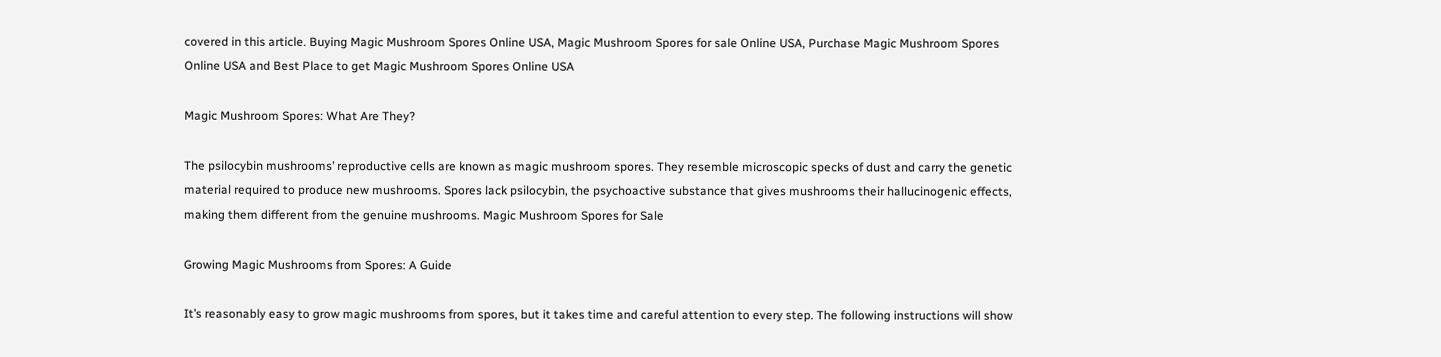covered in this article. Buying Magic Mushroom Spores Online USA, Magic Mushroom Spores for sale Online USA, Purchase Magic Mushroom Spores Online USA and Best Place to get Magic Mushroom Spores Online USA

Magic Mushroom Spores: What Are They?

The psilocybin mushrooms’ reproductive cells are known as magic mushroom spores. They resemble microscopic specks of dust and carry the genetic material required to produce new mushrooms. Spores lack psilocybin, the psychoactive substance that gives mushrooms their hallucinogenic effects, making them different from the genuine mushrooms. Magic Mushroom Spores for Sale

Growing Magic Mushrooms from Spores: A Guide

It’s reasonably easy to grow magic mushrooms from spores, but it takes time and careful attention to every step. The following instructions will show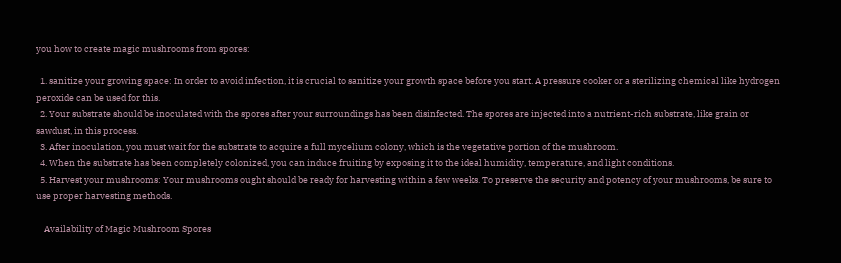you how to create magic mushrooms from spores:

  1. sanitize your growing space: In order to avoid infection, it is crucial to sanitize your growth space before you start. A pressure cooker or a sterilizing chemical like hydrogen peroxide can be used for this.
  2. Your substrate should be inoculated with the spores after your surroundings has been disinfected. The spores are injected into a nutrient-rich substrate, like grain or sawdust, in this process.
  3. After inoculation, you must wait for the substrate to acquire a full mycelium colony, which is the vegetative portion of the mushroom.
  4. When the substrate has been completely colonized, you can induce fruiting by exposing it to the ideal humidity, temperature, and light conditions.
  5. Harvest your mushrooms: Your mushrooms ought should be ready for harvesting within a few weeks. To preserve the security and potency of your mushrooms, be sure to use proper harvesting methods.

    Availability of Magic Mushroom Spores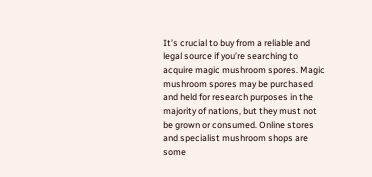It’s crucial to buy from a reliable and legal source if you’re searching to acquire magic mushroom spores. Magic mushroom spores may be purchased and held for research purposes in the majority of nations, but they must not be grown or consumed. Online stores and specialist mushroom shops are some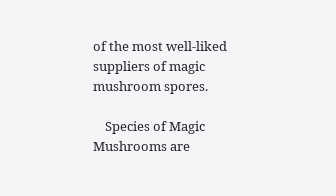of the most well-liked suppliers of magic mushroom spores.

    Species of Magic Mushrooms are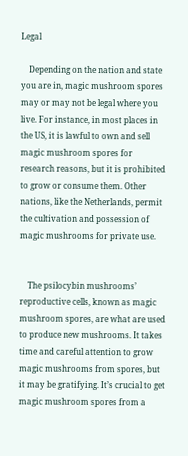Legal

    Depending on the nation and state you are in, magic mushroom spores may or may not be legal where you live. For instance, in most places in the US, it is lawful to own and sell magic mushroom spores for research reasons, but it is prohibited to grow or consume them. Other nations, like the Netherlands, permit the cultivation and possession of magic mushrooms for private use.


    The psilocybin mushrooms’ reproductive cells, known as magic mushroom spores, are what are used to produce new mushrooms. It takes time and careful attention to grow magic mushrooms from spores, but it may be gratifying. It’s crucial to get magic mushroom spores from a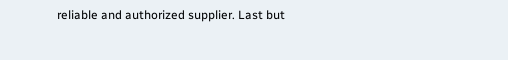reliable and authorized supplier. Last but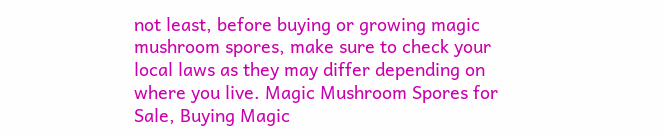not least, before buying or growing magic mushroom spores, make sure to check your local laws as they may differ depending on where you live. Magic Mushroom Spores for Sale, Buying Magic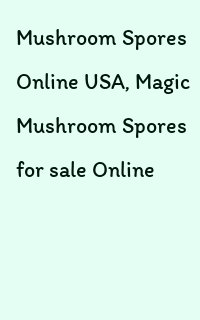Mushroom Spores Online USA, Magic Mushroom Spores for sale Online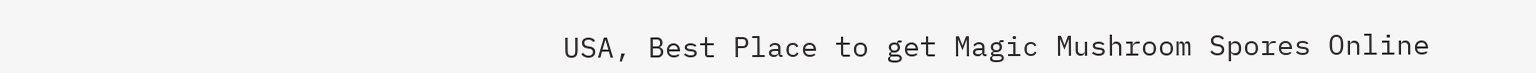USA, Best Place to get Magic Mushroom Spores Online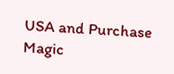USA and Purchase Magic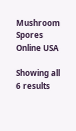Mushroom Spores Online USA

Showing all 6 results